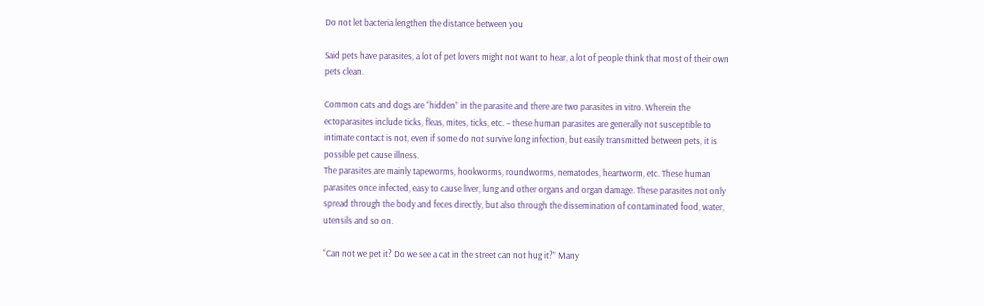Do not let bacteria lengthen the distance between you

Said pets have parasites, a lot of pet lovers might not want to hear, a lot of people think that most of their own pets clean.

Common cats and dogs are “hidden” in the parasite and there are two parasites in vitro. Wherein the ectoparasites include ticks, fleas, mites, ticks, etc. – these human parasites are generally not susceptible to intimate contact is not, even if some do not survive long infection, but easily transmitted between pets, it is possible pet cause illness.
The parasites are mainly tapeworms, hookworms, roundworms, nematodes, heartworm, etc. These human parasites once infected, easy to cause liver, lung and other organs and organ damage. These parasites not only spread through the body and feces directly, but also through the dissemination of contaminated food, water, utensils and so on.

“Can not we pet it? Do we see a cat in the street can not hug it?” Many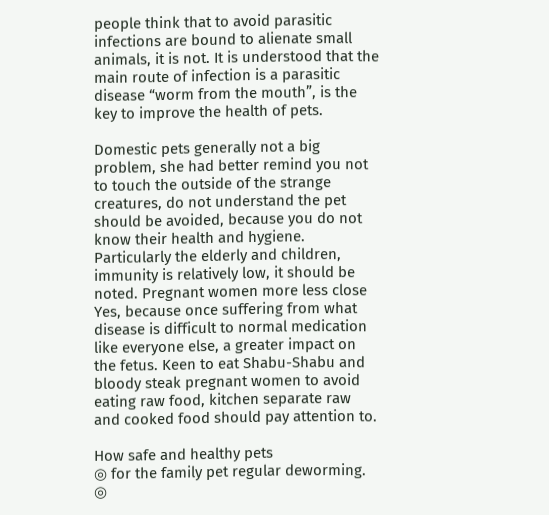people think that to avoid parasitic infections are bound to alienate small animals, it is not. It is understood that the main route of infection is a parasitic disease “worm from the mouth”, is the key to improve the health of pets.

Domestic pets generally not a big problem, she had better remind you not to touch the outside of the strange creatures, do not understand the pet should be avoided, because you do not know their health and hygiene. Particularly the elderly and children, immunity is relatively low, it should be noted. Pregnant women more less close Yes, because once suffering from what disease is difficult to normal medication like everyone else, a greater impact on the fetus. Keen to eat Shabu-Shabu and bloody steak pregnant women to avoid eating raw food, kitchen separate raw and cooked food should pay attention to.

How safe and healthy pets
◎ for the family pet regular deworming.
◎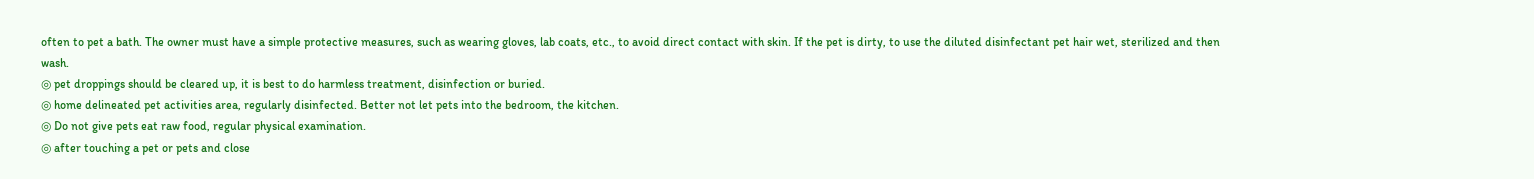often to pet a bath. The owner must have a simple protective measures, such as wearing gloves, lab coats, etc., to avoid direct contact with skin. If the pet is dirty, to use the diluted disinfectant pet hair wet, sterilized and then wash.
◎ pet droppings should be cleared up, it is best to do harmless treatment, disinfection or buried.
◎ home delineated pet activities area, regularly disinfected. Better not let pets into the bedroom, the kitchen.
◎ Do not give pets eat raw food, regular physical examination.
◎ after touching a pet or pets and close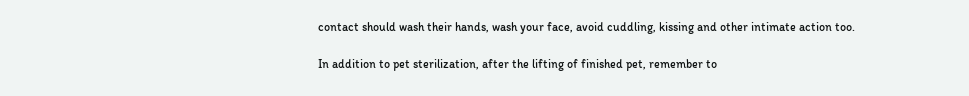contact should wash their hands, wash your face, avoid cuddling, kissing and other intimate action too.

In addition to pet sterilization, after the lifting of finished pet, remember to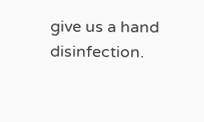give us a hand disinfection.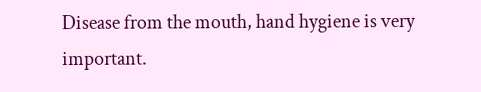Disease from the mouth, hand hygiene is very important.